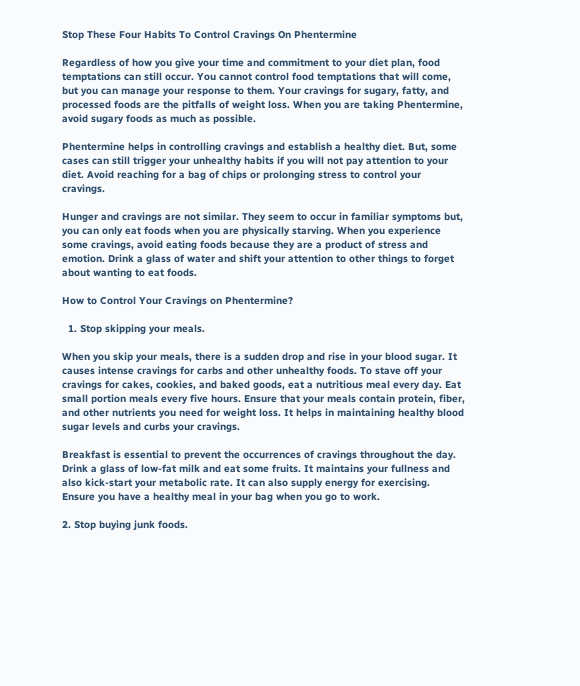Stop These Four Habits To Control Cravings On Phentermine

Regardless of how you give your time and commitment to your diet plan, food temptations can still occur. You cannot control food temptations that will come, but you can manage your response to them. Your cravings for sugary, fatty, and processed foods are the pitfalls of weight loss. When you are taking Phentermine, avoid sugary foods as much as possible.

Phentermine helps in controlling cravings and establish a healthy diet. But, some cases can still trigger your unhealthy habits if you will not pay attention to your diet. Avoid reaching for a bag of chips or prolonging stress to control your cravings.

Hunger and cravings are not similar. They seem to occur in familiar symptoms but, you can only eat foods when you are physically starving. When you experience some cravings, avoid eating foods because they are a product of stress and emotion. Drink a glass of water and shift your attention to other things to forget about wanting to eat foods.

How to Control Your Cravings on Phentermine?

  1. Stop skipping your meals.

When you skip your meals, there is a sudden drop and rise in your blood sugar. It causes intense cravings for carbs and other unhealthy foods. To stave off your cravings for cakes, cookies, and baked goods, eat a nutritious meal every day. Eat small portion meals every five hours. Ensure that your meals contain protein, fiber, and other nutrients you need for weight loss. It helps in maintaining healthy blood sugar levels and curbs your cravings.

Breakfast is essential to prevent the occurrences of cravings throughout the day. Drink a glass of low-fat milk and eat some fruits. It maintains your fullness and also kick-start your metabolic rate. It can also supply energy for exercising. Ensure you have a healthy meal in your bag when you go to work.

2. Stop buying junk foods.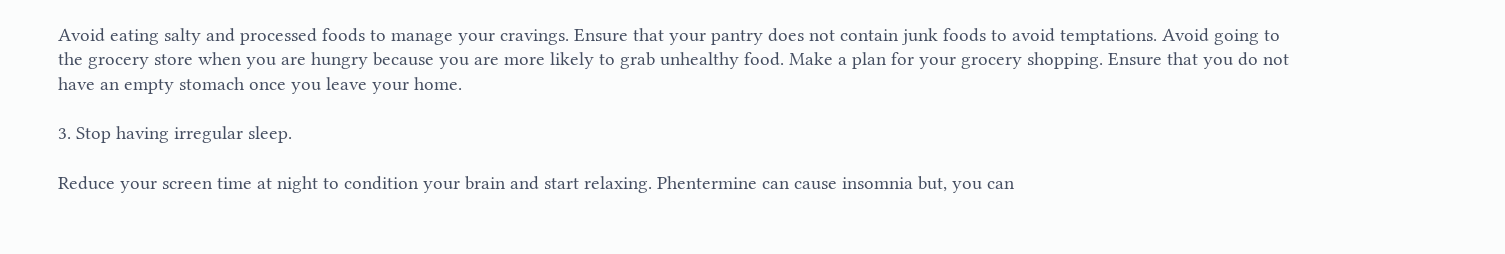Avoid eating salty and processed foods to manage your cravings. Ensure that your pantry does not contain junk foods to avoid temptations. Avoid going to the grocery store when you are hungry because you are more likely to grab unhealthy food. Make a plan for your grocery shopping. Ensure that you do not have an empty stomach once you leave your home.

3. Stop having irregular sleep.

Reduce your screen time at night to condition your brain and start relaxing. Phentermine can cause insomnia but, you can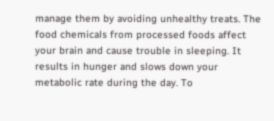manage them by avoiding unhealthy treats. The food chemicals from processed foods affect your brain and cause trouble in sleeping. It results in hunger and slows down your metabolic rate during the day. To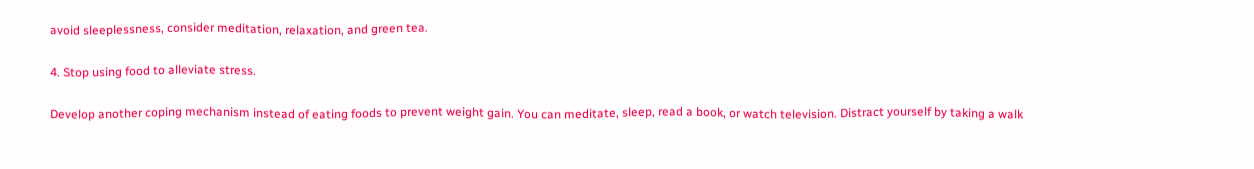avoid sleeplessness, consider meditation, relaxation, and green tea.

4. Stop using food to alleviate stress.

Develop another coping mechanism instead of eating foods to prevent weight gain. You can meditate, sleep, read a book, or watch television. Distract yourself by taking a walk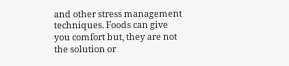and other stress management techniques. Foods can give you comfort but, they are not the solution or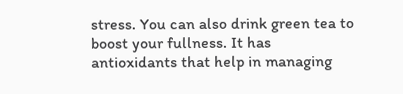stress. You can also drink green tea to boost your fullness. It has antioxidants that help in managing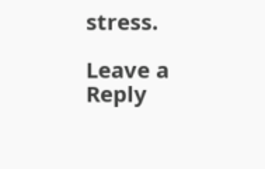stress.

Leave a Reply